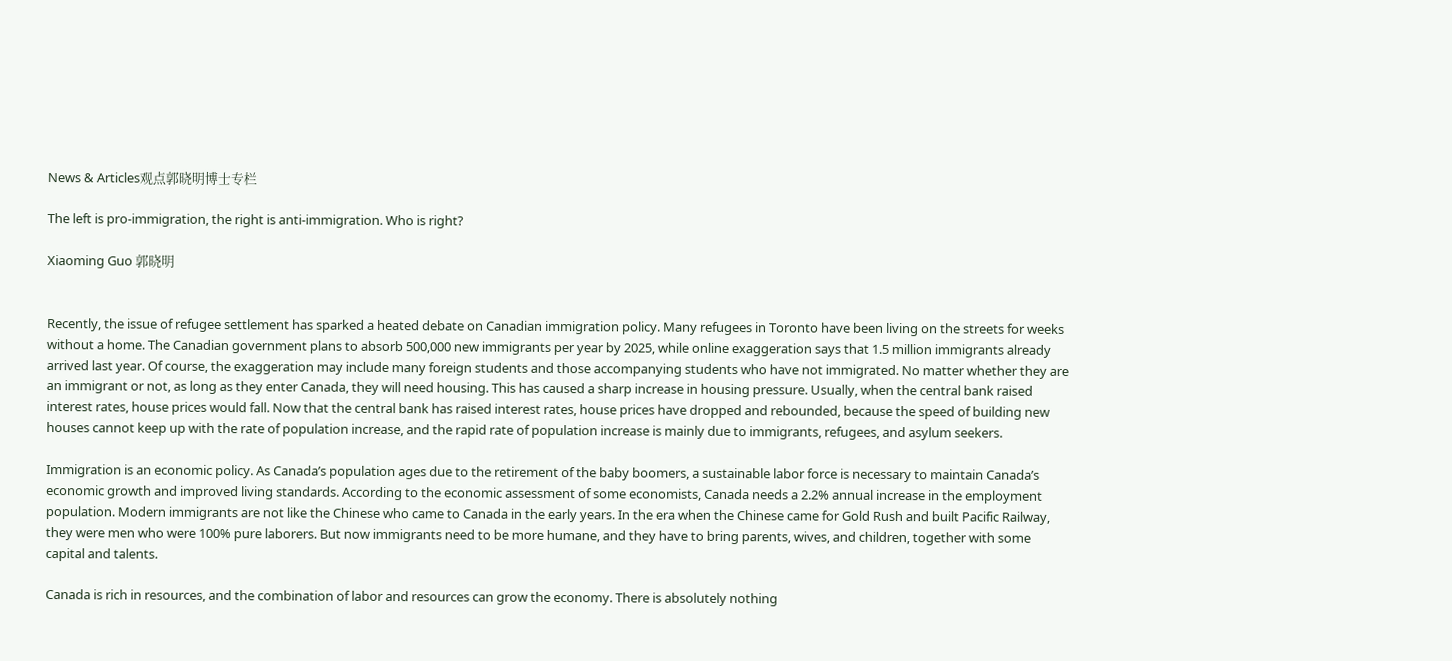News & Articles观点郭晓明博士专栏

The left is pro-immigration, the right is anti-immigration. Who is right?

Xiaoming Guo 郭晓明


Recently, the issue of refugee settlement has sparked a heated debate on Canadian immigration policy. Many refugees in Toronto have been living on the streets for weeks without a home. The Canadian government plans to absorb 500,000 new immigrants per year by 2025, while online exaggeration says that 1.5 million immigrants already arrived last year. Of course, the exaggeration may include many foreign students and those accompanying students who have not immigrated. No matter whether they are an immigrant or not, as long as they enter Canada, they will need housing. This has caused a sharp increase in housing pressure. Usually, when the central bank raised interest rates, house prices would fall. Now that the central bank has raised interest rates, house prices have dropped and rebounded, because the speed of building new houses cannot keep up with the rate of population increase, and the rapid rate of population increase is mainly due to immigrants, refugees, and asylum seekers.

Immigration is an economic policy. As Canada’s population ages due to the retirement of the baby boomers, a sustainable labor force is necessary to maintain Canada’s economic growth and improved living standards. According to the economic assessment of some economists, Canada needs a 2.2% annual increase in the employment population. Modern immigrants are not like the Chinese who came to Canada in the early years. In the era when the Chinese came for Gold Rush and built Pacific Railway, they were men who were 100% pure laborers. But now immigrants need to be more humane, and they have to bring parents, wives, and children, together with some capital and talents.

Canada is rich in resources, and the combination of labor and resources can grow the economy. There is absolutely nothing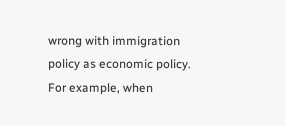wrong with immigration policy as economic policy. For example, when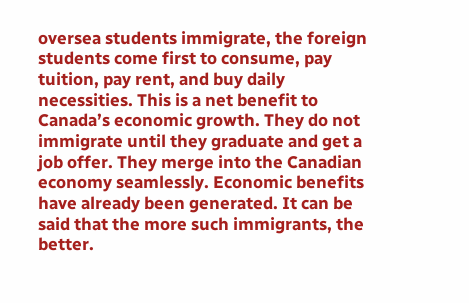oversea students immigrate, the foreign students come first to consume, pay tuition, pay rent, and buy daily necessities. This is a net benefit to Canada’s economic growth. They do not immigrate until they graduate and get a job offer. They merge into the Canadian economy seamlessly. Economic benefits have already been generated. It can be said that the more such immigrants, the better.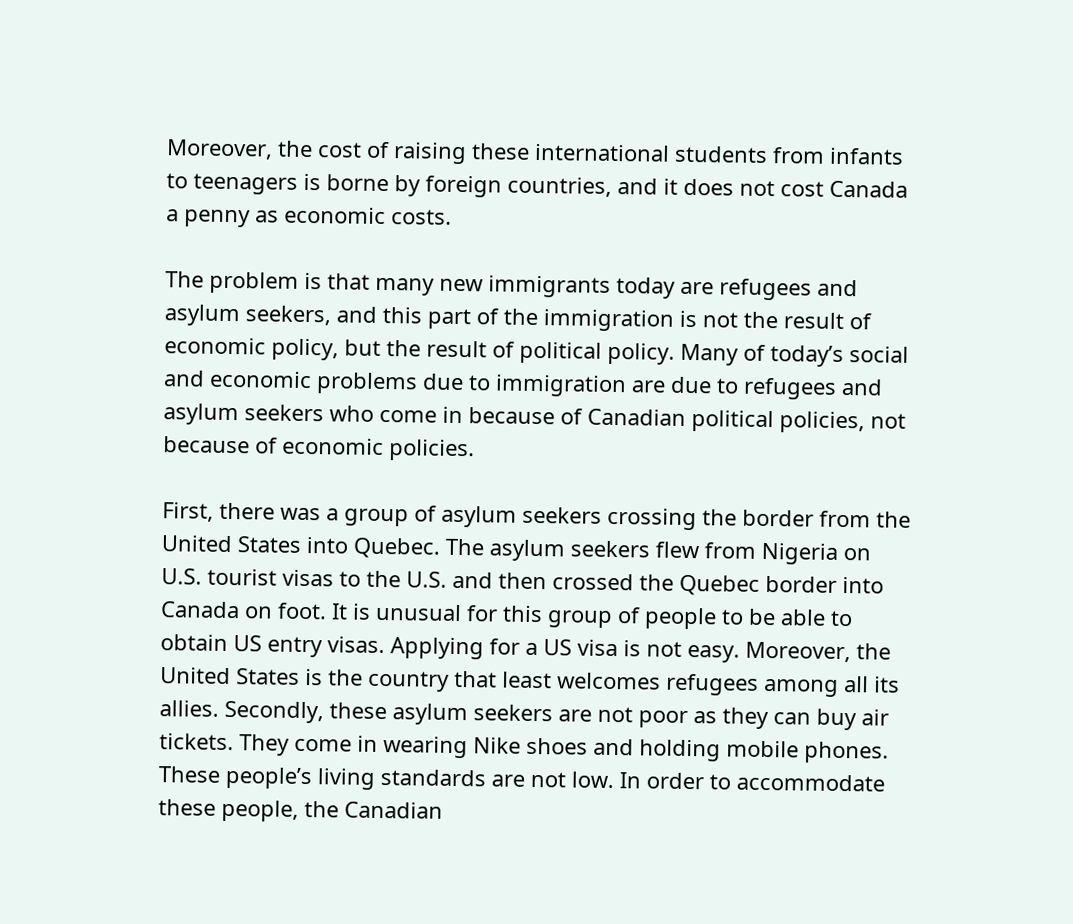Moreover, the cost of raising these international students from infants to teenagers is borne by foreign countries, and it does not cost Canada a penny as economic costs.

The problem is that many new immigrants today are refugees and asylum seekers, and this part of the immigration is not the result of economic policy, but the result of political policy. Many of today’s social and economic problems due to immigration are due to refugees and asylum seekers who come in because of Canadian political policies, not because of economic policies.

First, there was a group of asylum seekers crossing the border from the United States into Quebec. The asylum seekers flew from Nigeria on U.S. tourist visas to the U.S. and then crossed the Quebec border into Canada on foot. It is unusual for this group of people to be able to obtain US entry visas. Applying for a US visa is not easy. Moreover, the United States is the country that least welcomes refugees among all its allies. Secondly, these asylum seekers are not poor as they can buy air tickets. They come in wearing Nike shoes and holding mobile phones. These people’s living standards are not low. In order to accommodate these people, the Canadian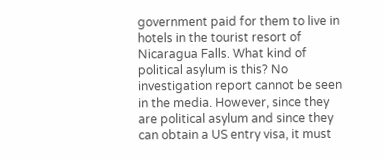government paid for them to live in hotels in the tourist resort of Nicaragua Falls. What kind of political asylum is this? No investigation report cannot be seen in the media. However, since they are political asylum and since they can obtain a US entry visa, it must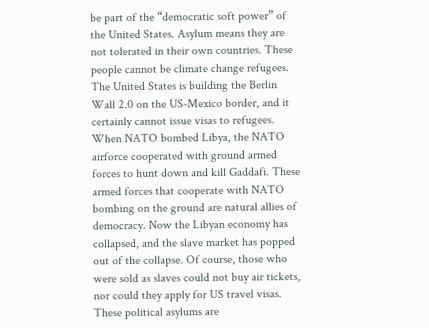be part of the “democratic soft power” of the United States. Asylum means they are not tolerated in their own countries. These people cannot be climate change refugees. The United States is building the Berlin Wall 2.0 on the US-Mexico border, and it certainly cannot issue visas to refugees. When NATO bombed Libya, the NATO airforce cooperated with ground armed forces to hunt down and kill Gaddafi. These armed forces that cooperate with NATO bombing on the ground are natural allies of democracy. Now the Libyan economy has collapsed, and the slave market has popped out of the collapse. Of course, those who were sold as slaves could not buy air tickets, nor could they apply for US travel visas. These political asylums are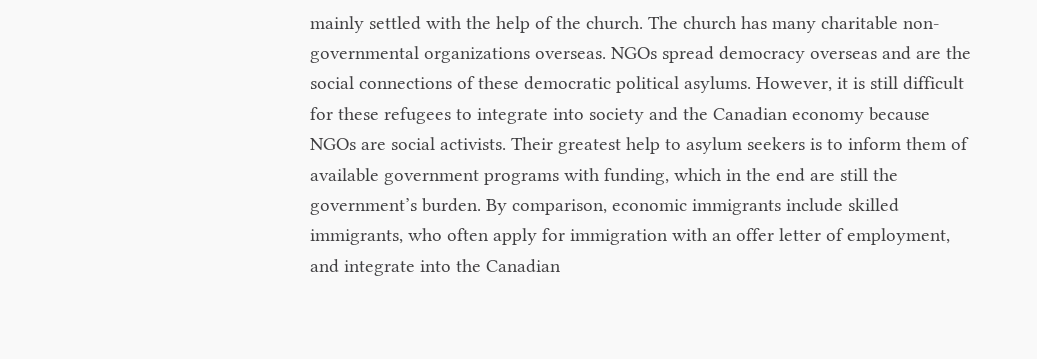mainly settled with the help of the church. The church has many charitable non-governmental organizations overseas. NGOs spread democracy overseas and are the social connections of these democratic political asylums. However, it is still difficult for these refugees to integrate into society and the Canadian economy because NGOs are social activists. Their greatest help to asylum seekers is to inform them of available government programs with funding, which in the end are still the government’s burden. By comparison, economic immigrants include skilled immigrants, who often apply for immigration with an offer letter of employment, and integrate into the Canadian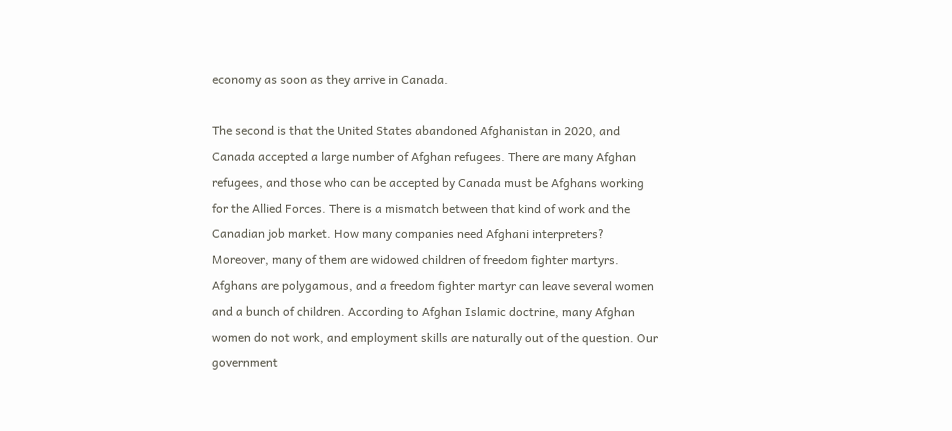economy as soon as they arrive in Canada.

The second is that the United States abandoned Afghanistan in 2020, and Canada accepted a large number of Afghan refugees. There are many Afghan refugees, and those who can be accepted by Canada must be Afghans working for the Allied Forces. There is a mismatch between that kind of work and the Canadian job market. How many companies need Afghani interpreters? Moreover, many of them are widowed children of freedom fighter martyrs. Afghans are polygamous, and a freedom fighter martyr can leave several women and a bunch of children. According to Afghan Islamic doctrine, many Afghan women do not work, and employment skills are naturally out of the question. Our government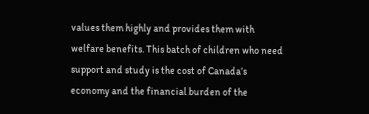values them highly and provides them with welfare benefits. This batch of children who need support and study is the cost of Canada’s economy and the financial burden of the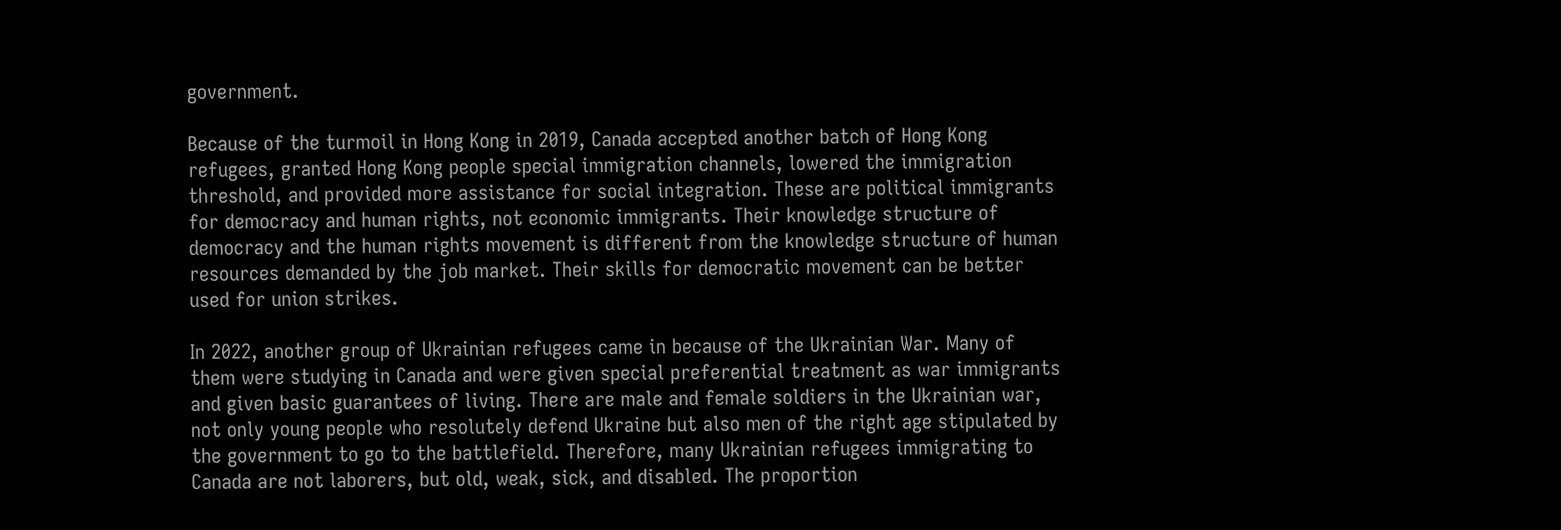government.

Because of the turmoil in Hong Kong in 2019, Canada accepted another batch of Hong Kong refugees, granted Hong Kong people special immigration channels, lowered the immigration threshold, and provided more assistance for social integration. These are political immigrants for democracy and human rights, not economic immigrants. Their knowledge structure of democracy and the human rights movement is different from the knowledge structure of human resources demanded by the job market. Their skills for democratic movement can be better used for union strikes.

In 2022, another group of Ukrainian refugees came in because of the Ukrainian War. Many of them were studying in Canada and were given special preferential treatment as war immigrants and given basic guarantees of living. There are male and female soldiers in the Ukrainian war, not only young people who resolutely defend Ukraine but also men of the right age stipulated by the government to go to the battlefield. Therefore, many Ukrainian refugees immigrating to Canada are not laborers, but old, weak, sick, and disabled. The proportion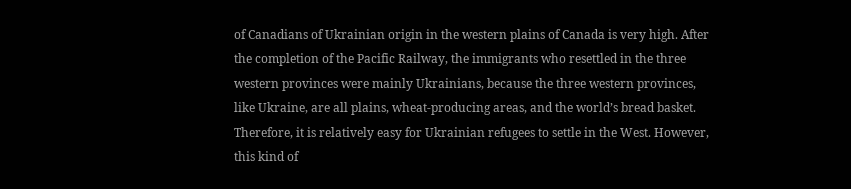of Canadians of Ukrainian origin in the western plains of Canada is very high. After the completion of the Pacific Railway, the immigrants who resettled in the three western provinces were mainly Ukrainians, because the three western provinces, like Ukraine, are all plains, wheat-producing areas, and the world’s bread basket. Therefore, it is relatively easy for Ukrainian refugees to settle in the West. However, this kind of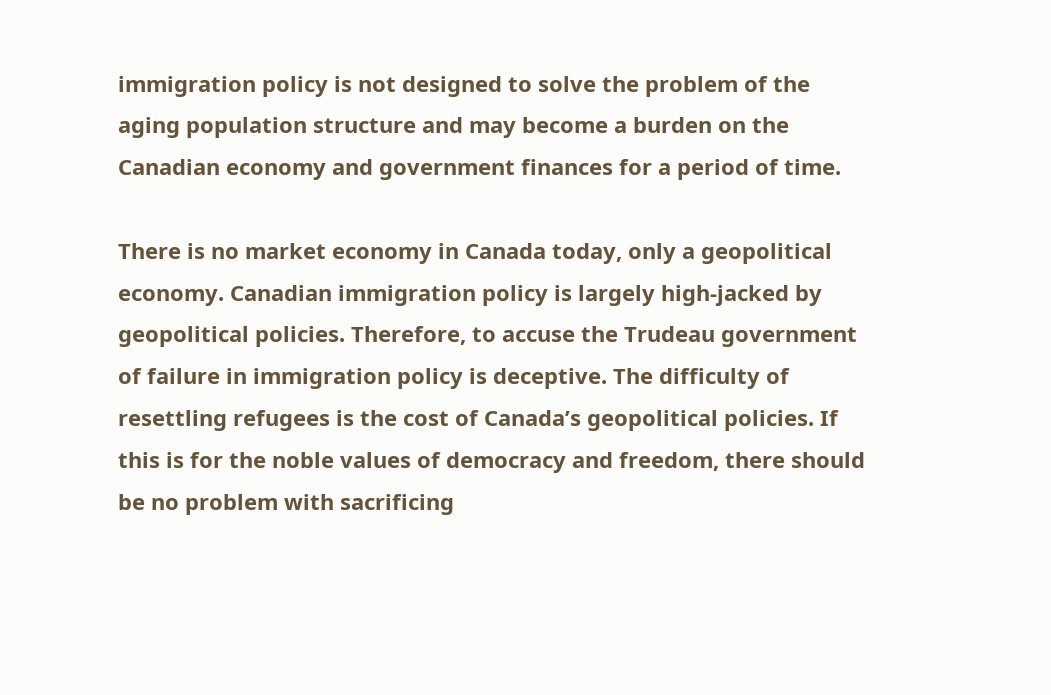immigration policy is not designed to solve the problem of the aging population structure and may become a burden on the Canadian economy and government finances for a period of time.

There is no market economy in Canada today, only a geopolitical economy. Canadian immigration policy is largely high-jacked by geopolitical policies. Therefore, to accuse the Trudeau government of failure in immigration policy is deceptive. The difficulty of resettling refugees is the cost of Canada’s geopolitical policies. If this is for the noble values of democracy and freedom, there should be no problem with sacrificing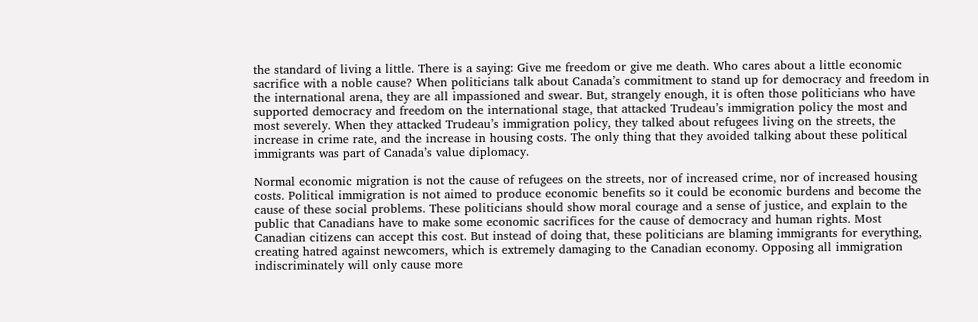the standard of living a little. There is a saying: Give me freedom or give me death. Who cares about a little economic sacrifice with a noble cause? When politicians talk about Canada’s commitment to stand up for democracy and freedom in the international arena, they are all impassioned and swear. But, strangely enough, it is often those politicians who have supported democracy and freedom on the international stage, that attacked Trudeau’s immigration policy the most and most severely. When they attacked Trudeau’s immigration policy, they talked about refugees living on the streets, the increase in crime rate, and the increase in housing costs. The only thing that they avoided talking about these political immigrants was part of Canada’s value diplomacy.

Normal economic migration is not the cause of refugees on the streets, nor of increased crime, nor of increased housing costs. Political immigration is not aimed to produce economic benefits so it could be economic burdens and become the cause of these social problems. These politicians should show moral courage and a sense of justice, and explain to the public that Canadians have to make some economic sacrifices for the cause of democracy and human rights. Most Canadian citizens can accept this cost. But instead of doing that, these politicians are blaming immigrants for everything, creating hatred against newcomers, which is extremely damaging to the Canadian economy. Opposing all immigration indiscriminately will only cause more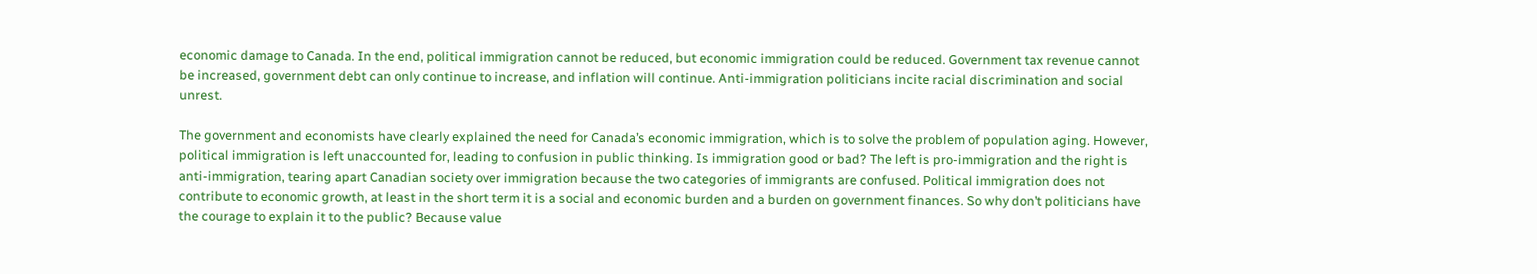economic damage to Canada. In the end, political immigration cannot be reduced, but economic immigration could be reduced. Government tax revenue cannot be increased, government debt can only continue to increase, and inflation will continue. Anti-immigration politicians incite racial discrimination and social unrest.

The government and economists have clearly explained the need for Canada’s economic immigration, which is to solve the problem of population aging. However, political immigration is left unaccounted for, leading to confusion in public thinking. Is immigration good or bad? The left is pro-immigration and the right is anti-immigration, tearing apart Canadian society over immigration because the two categories of immigrants are confused. Political immigration does not contribute to economic growth, at least in the short term it is a social and economic burden and a burden on government finances. So why don’t politicians have the courage to explain it to the public? Because value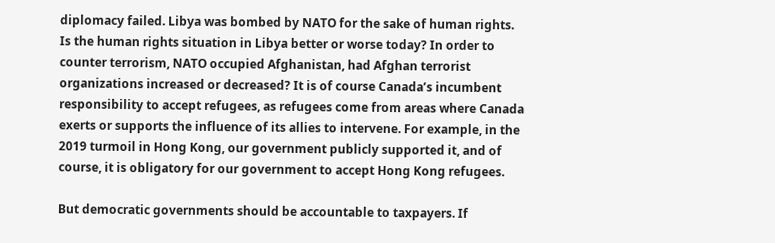diplomacy failed. Libya was bombed by NATO for the sake of human rights. Is the human rights situation in Libya better or worse today? In order to counter terrorism, NATO occupied Afghanistan, had Afghan terrorist organizations increased or decreased? It is of course Canada’s incumbent responsibility to accept refugees, as refugees come from areas where Canada exerts or supports the influence of its allies to intervene. For example, in the 2019 turmoil in Hong Kong, our government publicly supported it, and of course, it is obligatory for our government to accept Hong Kong refugees.

But democratic governments should be accountable to taxpayers. If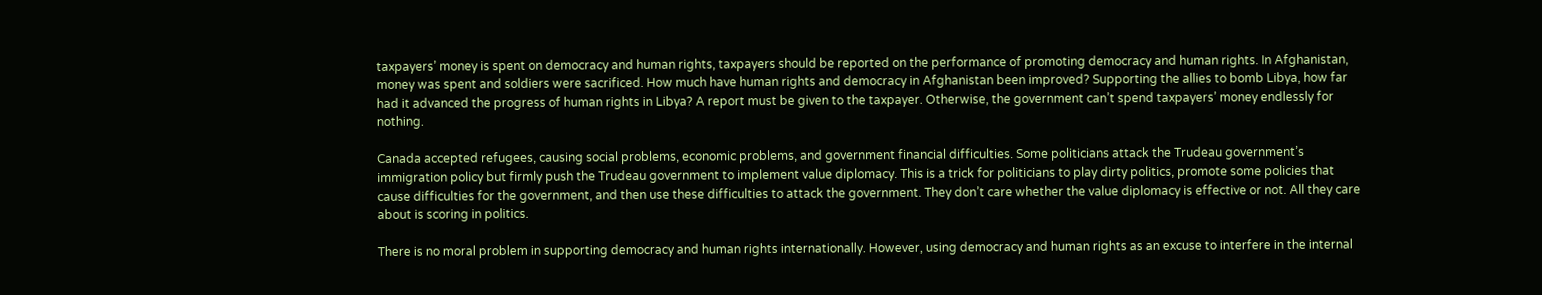taxpayers’ money is spent on democracy and human rights, taxpayers should be reported on the performance of promoting democracy and human rights. In Afghanistan, money was spent and soldiers were sacrificed. How much have human rights and democracy in Afghanistan been improved? Supporting the allies to bomb Libya, how far had it advanced the progress of human rights in Libya? A report must be given to the taxpayer. Otherwise, the government can’t spend taxpayers’ money endlessly for nothing.

Canada accepted refugees, causing social problems, economic problems, and government financial difficulties. Some politicians attack the Trudeau government’s immigration policy but firmly push the Trudeau government to implement value diplomacy. This is a trick for politicians to play dirty politics, promote some policies that cause difficulties for the government, and then use these difficulties to attack the government. They don’t care whether the value diplomacy is effective or not. All they care about is scoring in politics.

There is no moral problem in supporting democracy and human rights internationally. However, using democracy and human rights as an excuse to interfere in the internal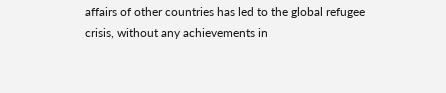affairs of other countries has led to the global refugee crisis, without any achievements in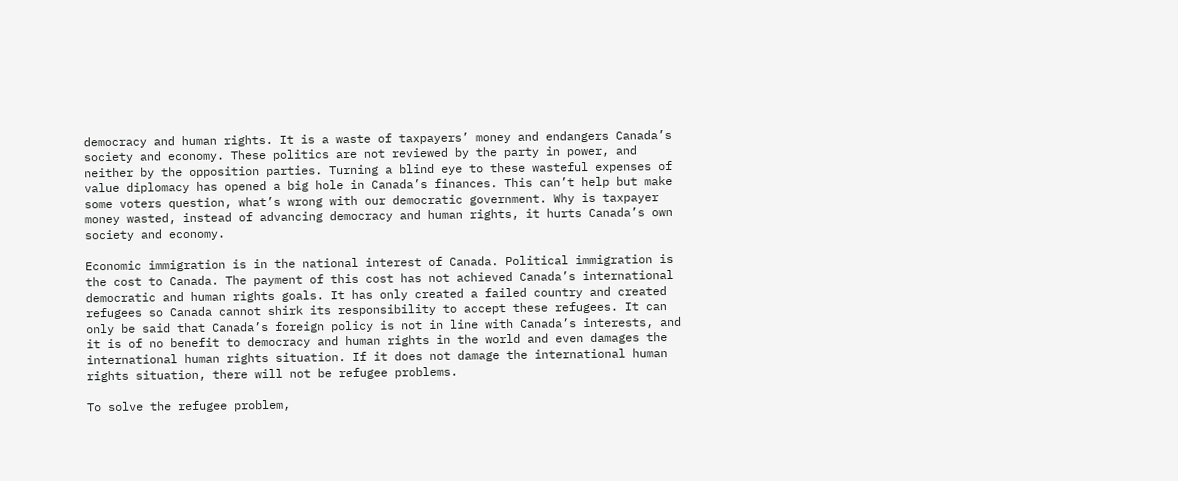democracy and human rights. It is a waste of taxpayers’ money and endangers Canada’s society and economy. These politics are not reviewed by the party in power, and neither by the opposition parties. Turning a blind eye to these wasteful expenses of value diplomacy has opened a big hole in Canada’s finances. This can’t help but make some voters question, what’s wrong with our democratic government. Why is taxpayer money wasted, instead of advancing democracy and human rights, it hurts Canada’s own society and economy.

Economic immigration is in the national interest of Canada. Political immigration is the cost to Canada. The payment of this cost has not achieved Canada’s international democratic and human rights goals. It has only created a failed country and created refugees so Canada cannot shirk its responsibility to accept these refugees. It can only be said that Canada’s foreign policy is not in line with Canada’s interests, and it is of no benefit to democracy and human rights in the world and even damages the international human rights situation. If it does not damage the international human rights situation, there will not be refugee problems.

To solve the refugee problem,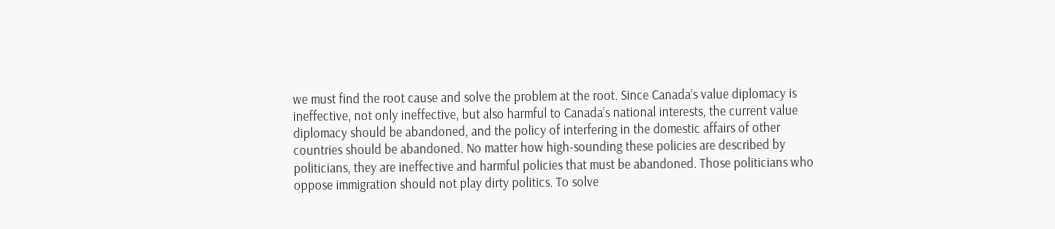we must find the root cause and solve the problem at the root. Since Canada’s value diplomacy is ineffective, not only ineffective, but also harmful to Canada’s national interests, the current value diplomacy should be abandoned, and the policy of interfering in the domestic affairs of other countries should be abandoned. No matter how high-sounding these policies are described by politicians, they are ineffective and harmful policies that must be abandoned. Those politicians who oppose immigration should not play dirty politics. To solve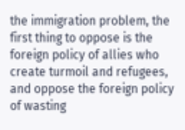the immigration problem, the first thing to oppose is the foreign policy of allies who create turmoil and refugees, and oppose the foreign policy of wasting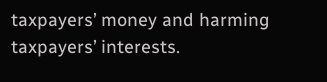taxpayers’ money and harming taxpayers’ interests.